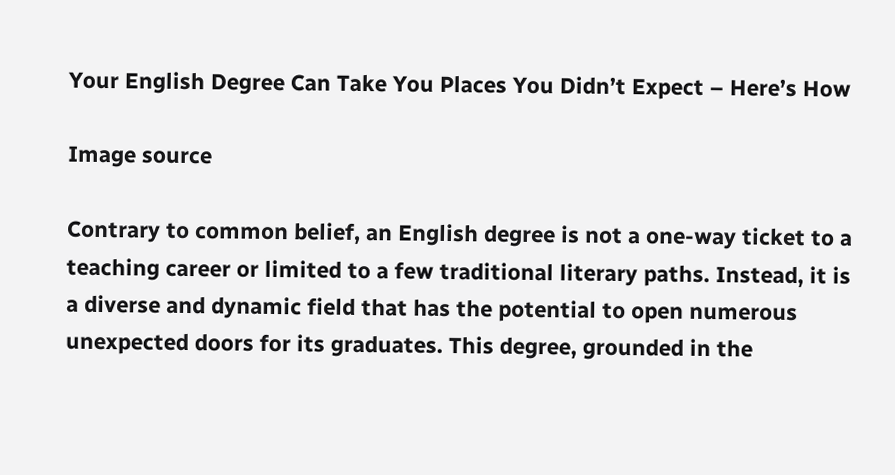Your English Degree Can Take You Places You Didn’t Expect – Here’s How

Image source

Contrary to common belief, an English degree is not a one-way ticket to a teaching career or limited to a few traditional literary paths. Instead, it is a diverse and dynamic field that has the potential to open numerous unexpected doors for its graduates. This degree, grounded in the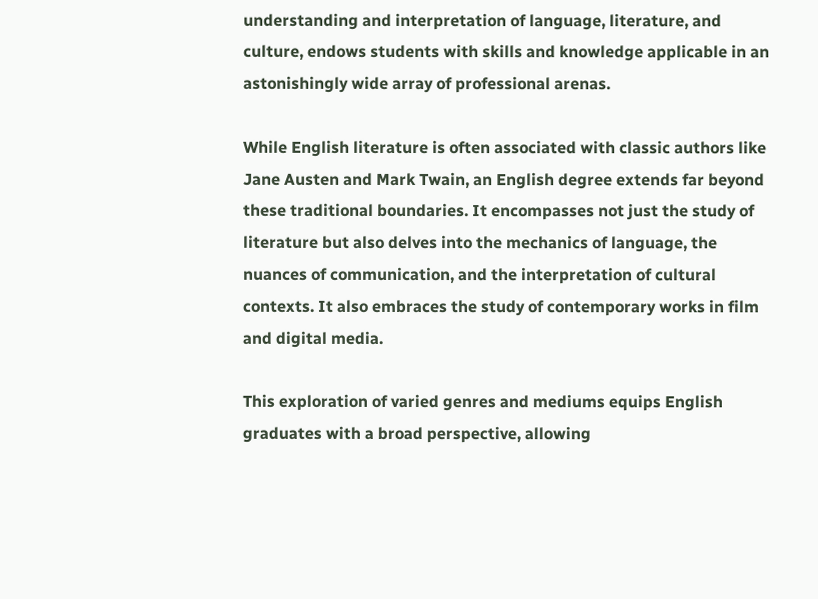understanding and interpretation of language, literature, and culture, endows students with skills and knowledge applicable in an astonishingly wide array of professional arenas.

While English literature is often associated with classic authors like Jane Austen and Mark Twain, an English degree extends far beyond these traditional boundaries. It encompasses not just the study of literature but also delves into the mechanics of language, the nuances of communication, and the interpretation of cultural contexts. It also embraces the study of contemporary works in film and digital media.

This exploration of varied genres and mediums equips English graduates with a broad perspective, allowing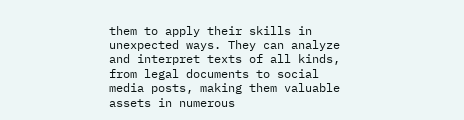them to apply their skills in unexpected ways. They can analyze and interpret texts of all kinds, from legal documents to social media posts, making them valuable assets in numerous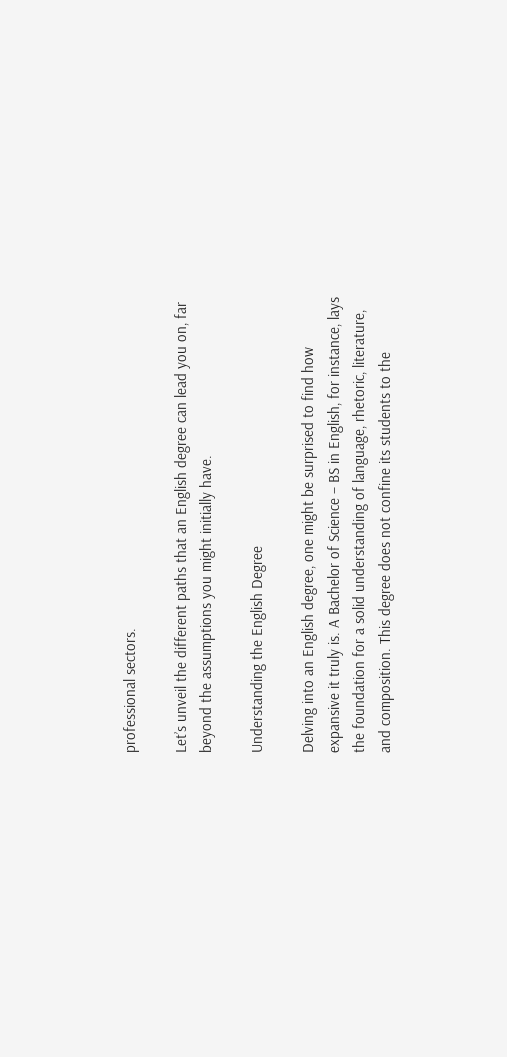professional sectors.

Let’s unveil the different paths that an English degree can lead you on, far beyond the assumptions you might initially have.

Understanding the English Degree

Delving into an English degree, one might be surprised to find how expansive it truly is. A Bachelor of Science – BS in English, for instance, lays the foundation for a solid understanding of language, rhetoric, literature, and composition. This degree does not confine its students to the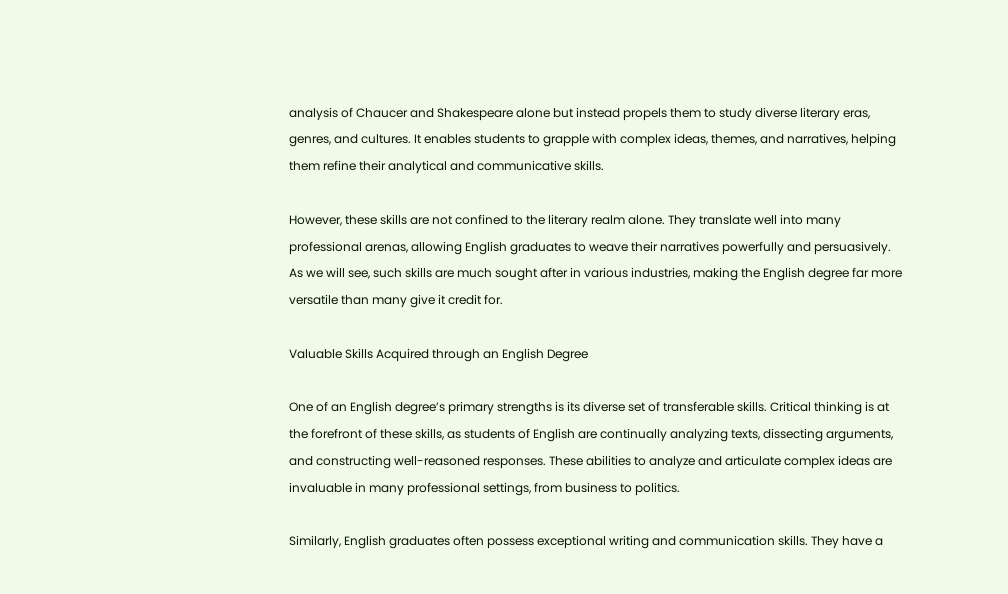analysis of Chaucer and Shakespeare alone but instead propels them to study diverse literary eras, genres, and cultures. It enables students to grapple with complex ideas, themes, and narratives, helping them refine their analytical and communicative skills.

However, these skills are not confined to the literary realm alone. They translate well into many professional arenas, allowing English graduates to weave their narratives powerfully and persuasively. As we will see, such skills are much sought after in various industries, making the English degree far more versatile than many give it credit for.

Valuable Skills Acquired through an English Degree

One of an English degree’s primary strengths is its diverse set of transferable skills. Critical thinking is at the forefront of these skills, as students of English are continually analyzing texts, dissecting arguments, and constructing well-reasoned responses. These abilities to analyze and articulate complex ideas are invaluable in many professional settings, from business to politics.

Similarly, English graduates often possess exceptional writing and communication skills. They have a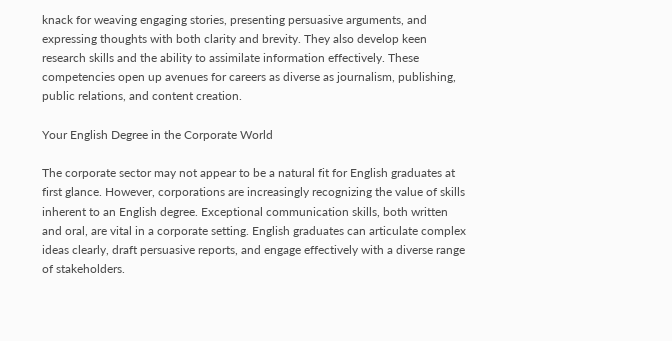knack for weaving engaging stories, presenting persuasive arguments, and expressing thoughts with both clarity and brevity. They also develop keen research skills and the ability to assimilate information effectively. These competencies open up avenues for careers as diverse as journalism, publishing, public relations, and content creation.

Your English Degree in the Corporate World

The corporate sector may not appear to be a natural fit for English graduates at first glance. However, corporations are increasingly recognizing the value of skills inherent to an English degree. Exceptional communication skills, both written and oral, are vital in a corporate setting. English graduates can articulate complex ideas clearly, draft persuasive reports, and engage effectively with a diverse range of stakeholders.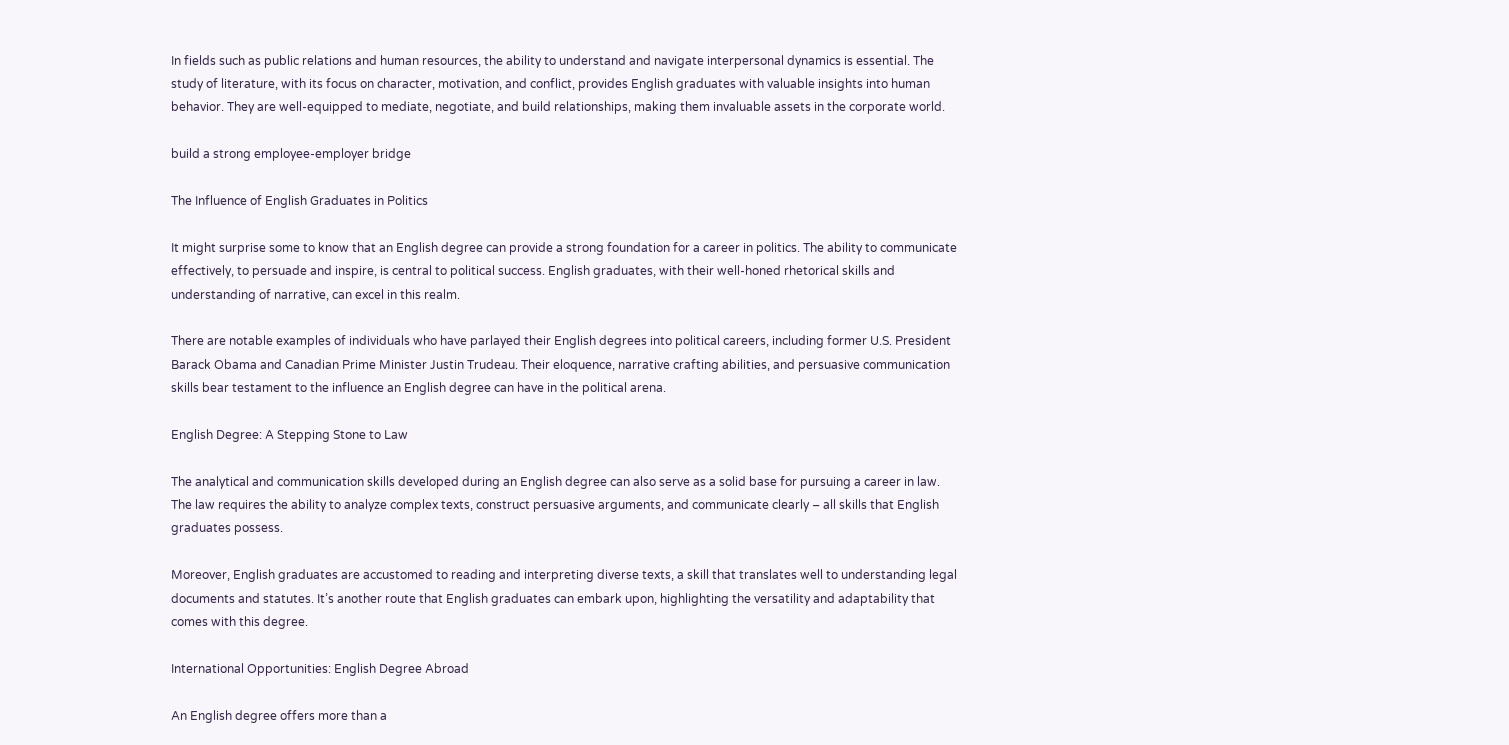In fields such as public relations and human resources, the ability to understand and navigate interpersonal dynamics is essential. The study of literature, with its focus on character, motivation, and conflict, provides English graduates with valuable insights into human behavior. They are well-equipped to mediate, negotiate, and build relationships, making them invaluable assets in the corporate world.

build a strong employee-employer bridge

The Influence of English Graduates in Politics

It might surprise some to know that an English degree can provide a strong foundation for a career in politics. The ability to communicate effectively, to persuade and inspire, is central to political success. English graduates, with their well-honed rhetorical skills and understanding of narrative, can excel in this realm.

There are notable examples of individuals who have parlayed their English degrees into political careers, including former U.S. President Barack Obama and Canadian Prime Minister Justin Trudeau. Their eloquence, narrative crafting abilities, and persuasive communication skills bear testament to the influence an English degree can have in the political arena.

English Degree: A Stepping Stone to Law

The analytical and communication skills developed during an English degree can also serve as a solid base for pursuing a career in law. The law requires the ability to analyze complex texts, construct persuasive arguments, and communicate clearly – all skills that English graduates possess.

Moreover, English graduates are accustomed to reading and interpreting diverse texts, a skill that translates well to understanding legal documents and statutes. It’s another route that English graduates can embark upon, highlighting the versatility and adaptability that comes with this degree.

International Opportunities: English Degree Abroad

An English degree offers more than a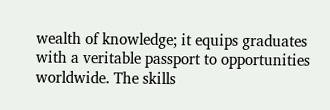wealth of knowledge; it equips graduates with a veritable passport to opportunities worldwide. The skills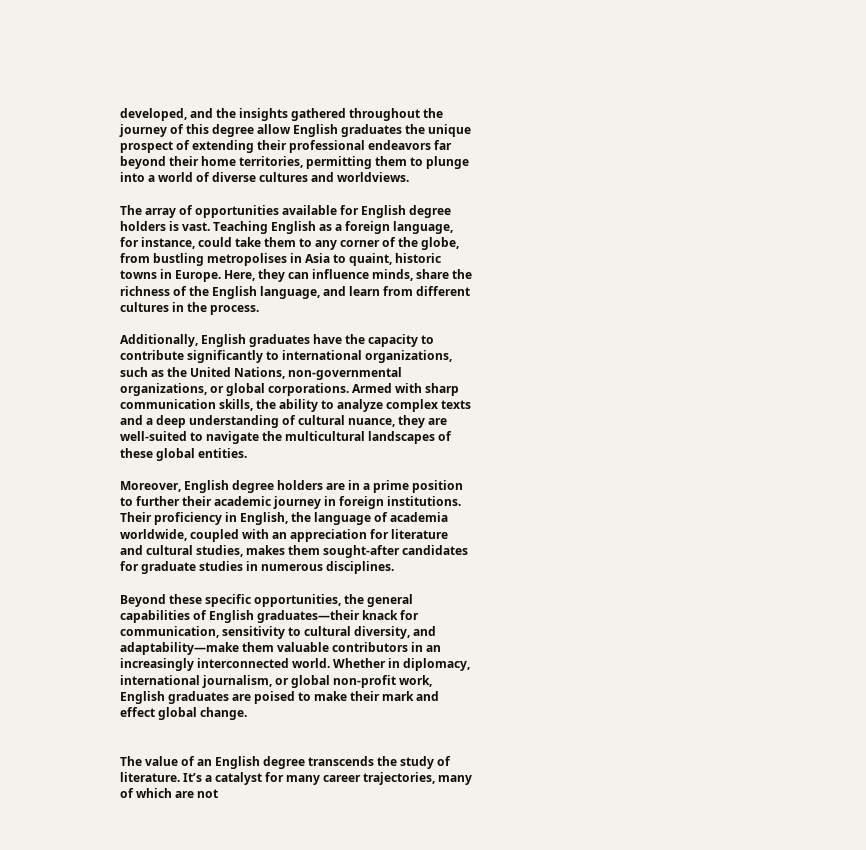developed, and the insights gathered throughout the journey of this degree allow English graduates the unique prospect of extending their professional endeavors far beyond their home territories, permitting them to plunge into a world of diverse cultures and worldviews.

The array of opportunities available for English degree holders is vast. Teaching English as a foreign language, for instance, could take them to any corner of the globe, from bustling metropolises in Asia to quaint, historic towns in Europe. Here, they can influence minds, share the richness of the English language, and learn from different cultures in the process.

Additionally, English graduates have the capacity to contribute significantly to international organizations, such as the United Nations, non-governmental organizations, or global corporations. Armed with sharp communication skills, the ability to analyze complex texts and a deep understanding of cultural nuance, they are well-suited to navigate the multicultural landscapes of these global entities.

Moreover, English degree holders are in a prime position to further their academic journey in foreign institutions. Their proficiency in English, the language of academia worldwide, coupled with an appreciation for literature and cultural studies, makes them sought-after candidates for graduate studies in numerous disciplines.

Beyond these specific opportunities, the general capabilities of English graduates—their knack for communication, sensitivity to cultural diversity, and adaptability—make them valuable contributors in an increasingly interconnected world. Whether in diplomacy, international journalism, or global non-profit work, English graduates are poised to make their mark and effect global change.


The value of an English degree transcends the study of literature. It’s a catalyst for many career trajectories, many of which are not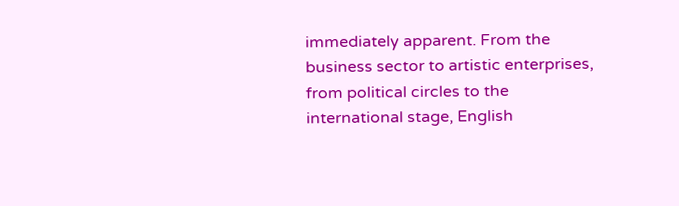immediately apparent. From the business sector to artistic enterprises, from political circles to the international stage, English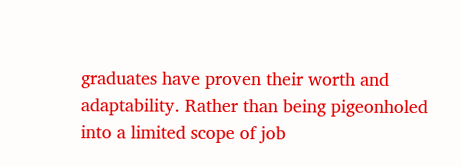graduates have proven their worth and adaptability. Rather than being pigeonholed into a limited scope of job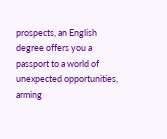prospects, an English degree offers you a passport to a world of unexpected opportunities, arming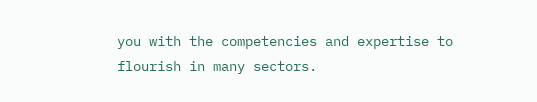you with the competencies and expertise to flourish in many sectors.